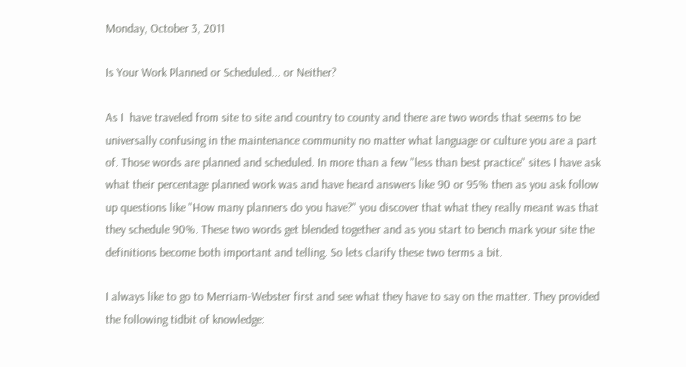Monday, October 3, 2011

Is Your Work Planned or Scheduled... or Neither?

As I  have traveled from site to site and country to county and there are two words that seems to be universally confusing in the maintenance community no matter what language or culture you are a part of. Those words are planned and scheduled. In more than a few "less than best practice" sites I have ask what their percentage planned work was and have heard answers like 90 or 95% then as you ask follow up questions like "How many planners do you have?" you discover that what they really meant was that they schedule 90%. These two words get blended together and as you start to bench mark your site the definitions become both important and telling. So lets clarify these two terms a bit.

I always like to go to Merriam-Webster first and see what they have to say on the matter. They provided the following tidbit of knowledge: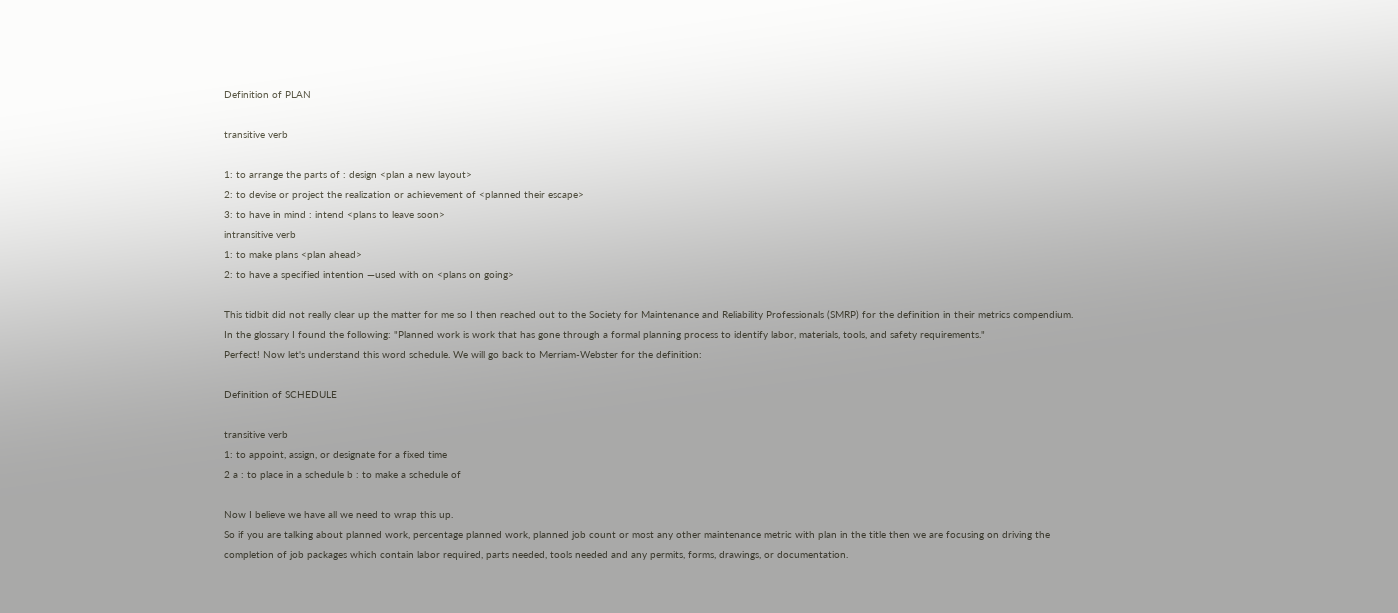Definition of PLAN

transitive verb

1: to arrange the parts of : design <plan a new layout>
2: to devise or project the realization or achievement of <planned their escape>
3: to have in mind : intend <plans to leave soon>
intransitive verb
1: to make plans <plan ahead>
2: to have a specified intention —used with on <plans on going>

This tidbit did not really clear up the matter for me so I then reached out to the Society for Maintenance and Reliability Professionals (SMRP) for the definition in their metrics compendium. In the glossary I found the following: "Planned work is work that has gone through a formal planning process to identify labor, materials, tools, and safety requirements."
Perfect! Now let's understand this word schedule. We will go back to Merriam-Webster for the definition:

Definition of SCHEDULE

transitive verb
1: to appoint, assign, or designate for a fixed time
2 a : to place in a schedule b : to make a schedule of

Now I believe we have all we need to wrap this up.
So if you are talking about planned work, percentage planned work, planned job count or most any other maintenance metric with plan in the title then we are focusing on driving the completion of job packages which contain labor required, parts needed, tools needed and any permits, forms, drawings, or documentation.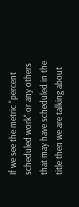If we see the metric "percent scheduled work" or any others that may have scheduled in the title then we are talking about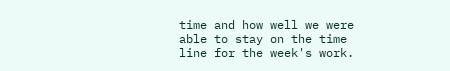time and how well we were able to stay on the time line for the week's work.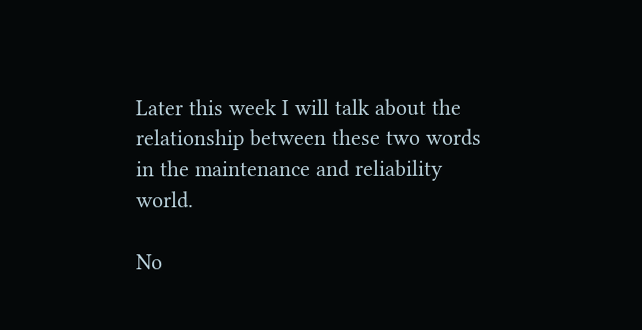Later this week I will talk about the relationship between these two words in the maintenance and reliability world.

No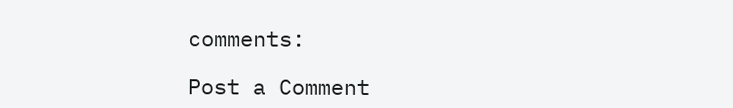comments:

Post a Comment